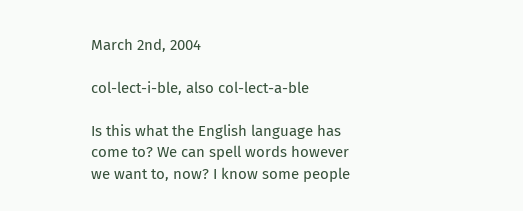March 2nd, 2004

col-lect-i-ble, also col-lect-a-ble

Is this what the English language has come to? We can spell words however we want to, now? I know some people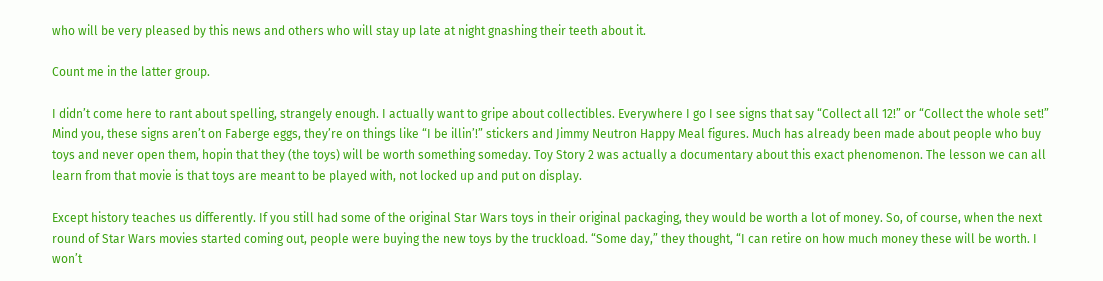who will be very pleased by this news and others who will stay up late at night gnashing their teeth about it.

Count me in the latter group.

I didn’t come here to rant about spelling, strangely enough. I actually want to gripe about collectibles. Everywhere I go I see signs that say “Collect all 12!” or “Collect the whole set!” Mind you, these signs aren’t on Faberge eggs, they’re on things like “I be illin’!” stickers and Jimmy Neutron Happy Meal figures. Much has already been made about people who buy toys and never open them, hopin that they (the toys) will be worth something someday. Toy Story 2 was actually a documentary about this exact phenomenon. The lesson we can all learn from that movie is that toys are meant to be played with, not locked up and put on display.

Except history teaches us differently. If you still had some of the original Star Wars toys in their original packaging, they would be worth a lot of money. So, of course, when the next round of Star Wars movies started coming out, people were buying the new toys by the truckload. “Some day,” they thought, “I can retire on how much money these will be worth. I won’t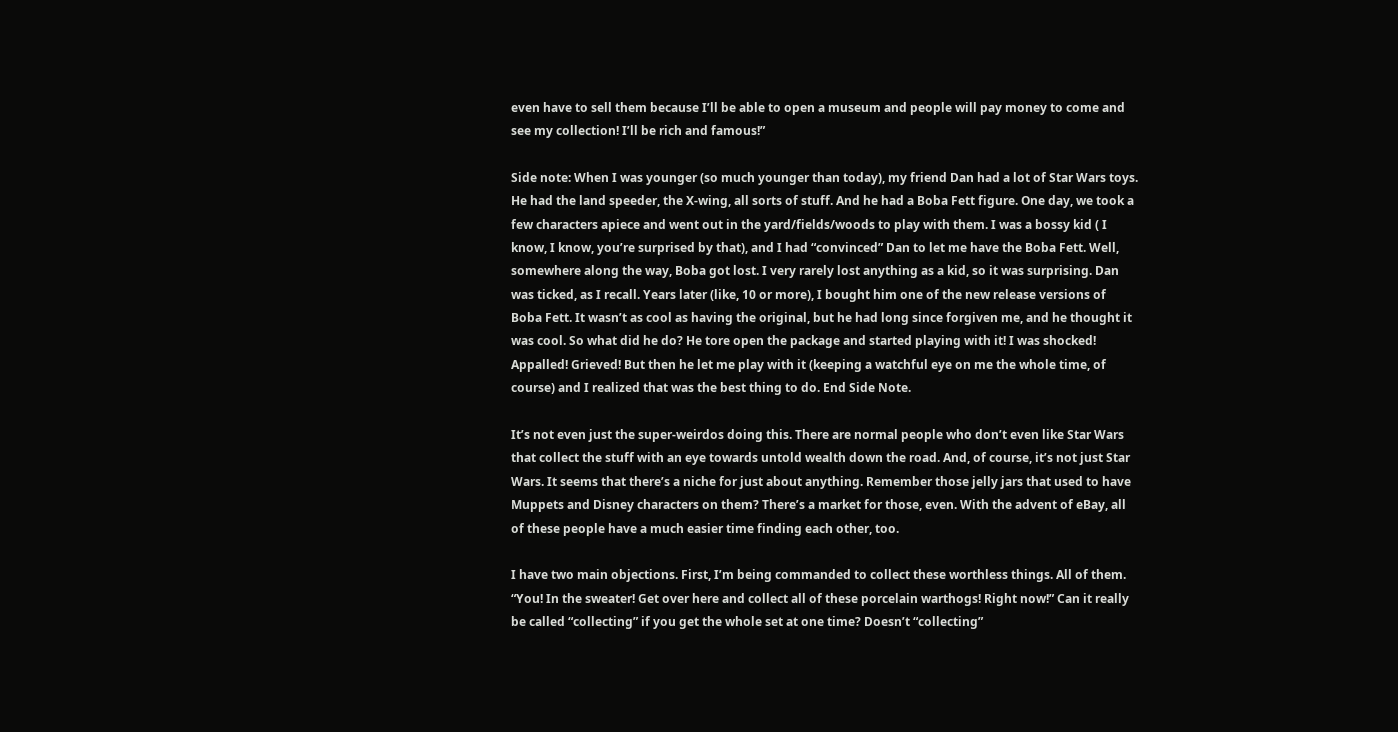even have to sell them because I’ll be able to open a museum and people will pay money to come and see my collection! I’ll be rich and famous!”

Side note: When I was younger (so much younger than today), my friend Dan had a lot of Star Wars toys. He had the land speeder, the X-wing, all sorts of stuff. And he had a Boba Fett figure. One day, we took a few characters apiece and went out in the yard/fields/woods to play with them. I was a bossy kid ( I know, I know, you’re surprised by that), and I had “convinced” Dan to let me have the Boba Fett. Well, somewhere along the way, Boba got lost. I very rarely lost anything as a kid, so it was surprising. Dan was ticked, as I recall. Years later (like, 10 or more), I bought him one of the new release versions of Boba Fett. It wasn’t as cool as having the original, but he had long since forgiven me, and he thought it was cool. So what did he do? He tore open the package and started playing with it! I was shocked! Appalled! Grieved! But then he let me play with it (keeping a watchful eye on me the whole time, of course) and I realized that was the best thing to do. End Side Note.

It’s not even just the super-weirdos doing this. There are normal people who don’t even like Star Wars that collect the stuff with an eye towards untold wealth down the road. And, of course, it’s not just Star Wars. It seems that there’s a niche for just about anything. Remember those jelly jars that used to have Muppets and Disney characters on them? There’s a market for those, even. With the advent of eBay, all of these people have a much easier time finding each other, too.

I have two main objections. First, I’m being commanded to collect these worthless things. All of them. “You! In the sweater! Get over here and collect all of these porcelain warthogs! Right now!” Can it really be called “collecting” if you get the whole set at one time? Doesn’t “collecting”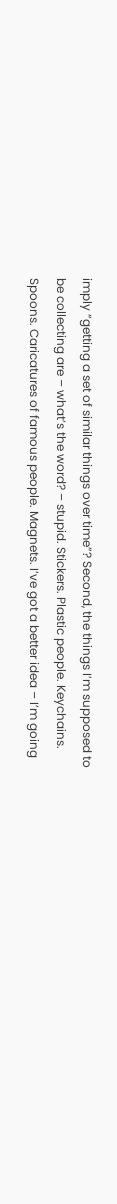imply “getting a set of similar things over time”? Second, the things I’m supposed to be collecting are – what’s the word? – stupid. Stickers. Plastic people. Keychains. Spoons. Caricatures of famous people. Magnets. I’ve got a better idea – I’m going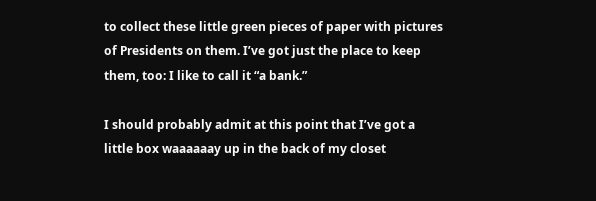to collect these little green pieces of paper with pictures of Presidents on them. I’ve got just the place to keep them, too: I like to call it “a bank.”

I should probably admit at this point that I’ve got a little box waaaaaay up in the back of my closet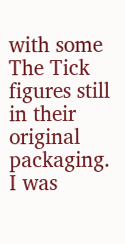with some The Tick figures still in their original packaging. I was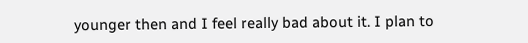younger then and I feel really bad about it. I plan to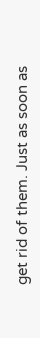get rid of them. Just as soon as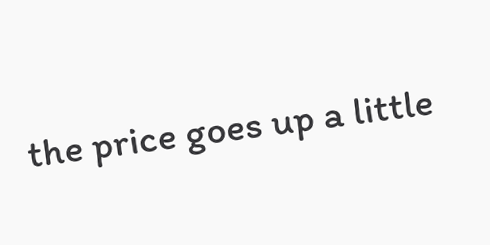the price goes up a little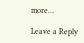more…

Leave a Reply